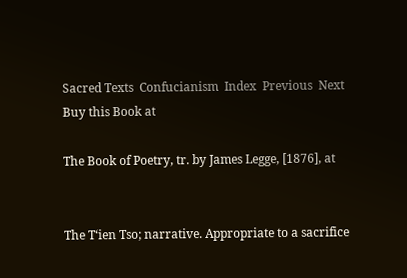Sacred Texts  Confucianism  Index  Previous  Next
Buy this Book at

The Book of Poetry, tr. by James Legge, [1876], at


The T‘ien Tso; narrative. Appropriate to a sacrifice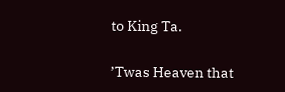to King Ta.

’Twas Heaven that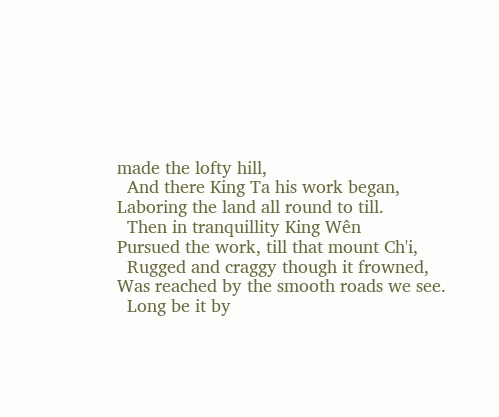made the lofty hill,
  And there King Ta his work began,
Laboring the land all round to till.
  Then in tranquillity King Wên
Pursued the work, till that mount Ch'i,
  Rugged and craggy though it frowned,
Was reached by the smooth roads we see.
  Long be it by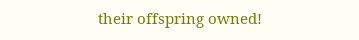their offspring owned!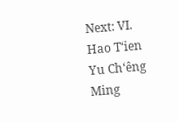Next: VI. Hao T‘ien Yu Ch‘êng Ming